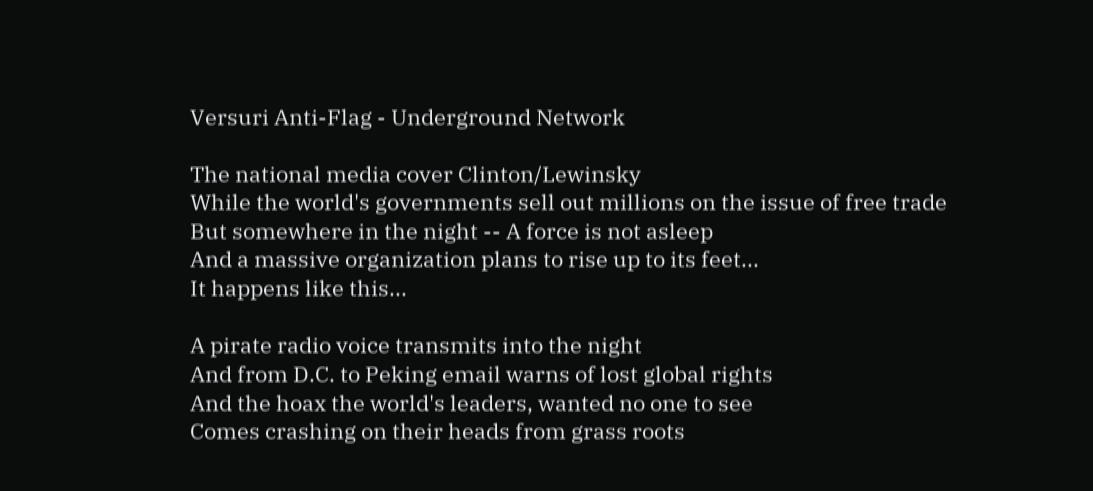Versuri Anti-Flag - Underground Network

The national media cover Clinton/Lewinsky
While the world's governments sell out millions on the issue of free trade
But somewhere in the night -- A force is not asleep
And a massive organization plans to rise up to its feet...
It happens like this...

A pirate radio voice transmits into the night
And from D.C. to Peking email warns of lost global rights
And the hoax the world's leaders, wanted no one to see
Comes crashing on their heads from grass roots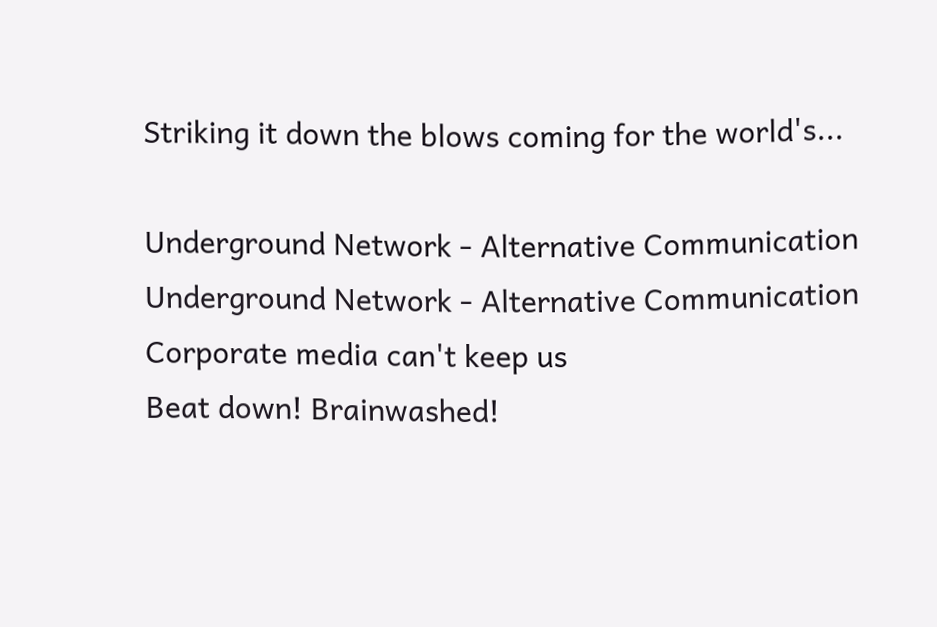Striking it down the blows coming for the world's...

Underground Network - Alternative Communication
Underground Network - Alternative Communication
Corporate media can't keep us
Beat down! Brainwashed!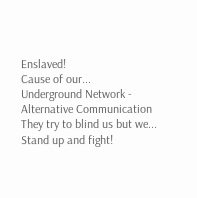Enslaved!
Cause of our...
Underground Network - Alternative Communication
They try to blind us but we... Stand up and fight!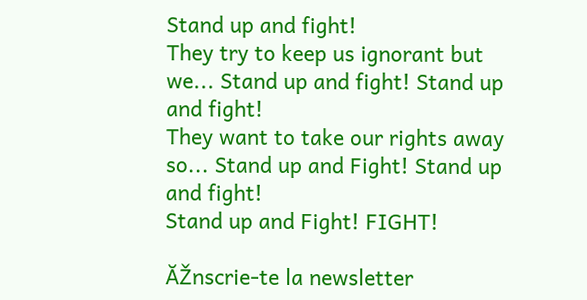Stand up and fight!
They try to keep us ignorant but we... Stand up and fight! Stand up and fight!
They want to take our rights away so... Stand up and Fight! Stand up and fight!
Stand up and Fight! FIGHT!

ĂŽnscrie-te la newsletter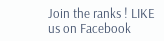Join the ranks ! LIKE us on Facebook